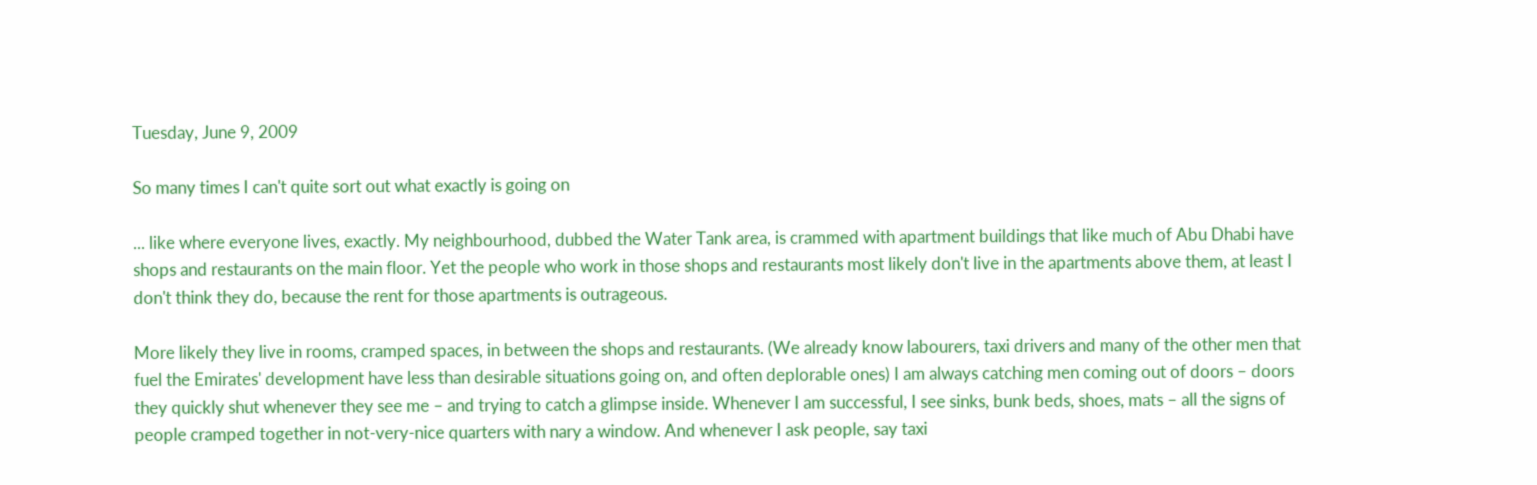Tuesday, June 9, 2009

So many times I can't quite sort out what exactly is going on

... like where everyone lives, exactly. My neighbourhood, dubbed the Water Tank area, is crammed with apartment buildings that like much of Abu Dhabi have shops and restaurants on the main floor. Yet the people who work in those shops and restaurants most likely don't live in the apartments above them, at least I don't think they do, because the rent for those apartments is outrageous.

More likely they live in rooms, cramped spaces, in between the shops and restaurants. (We already know labourers, taxi drivers and many of the other men that fuel the Emirates' development have less than desirable situations going on, and often deplorable ones) I am always catching men coming out of doors – doors they quickly shut whenever they see me – and trying to catch a glimpse inside. Whenever I am successful, I see sinks, bunk beds, shoes, mats – all the signs of people cramped together in not-very-nice quarters with nary a window. And whenever I ask people, say taxi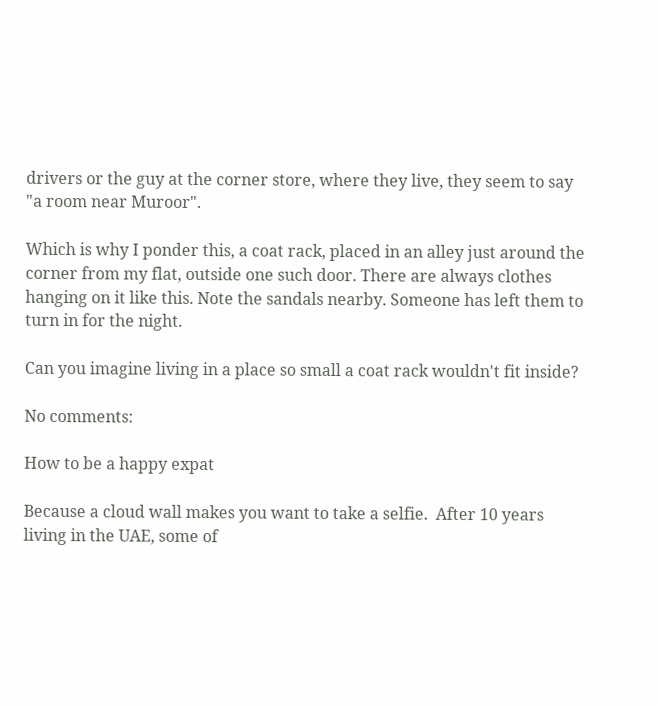drivers or the guy at the corner store, where they live, they seem to say "a room near Muroor".

Which is why I ponder this, a coat rack, placed in an alley just around the corner from my flat, outside one such door. There are always clothes hanging on it like this. Note the sandals nearby. Someone has left them to turn in for the night.

Can you imagine living in a place so small a coat rack wouldn't fit inside?

No comments:

How to be a happy expat

Because a cloud wall makes you want to take a selfie.  After 10 years living in the UAE, some of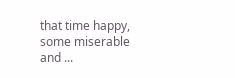that time happy, some miserable and ...